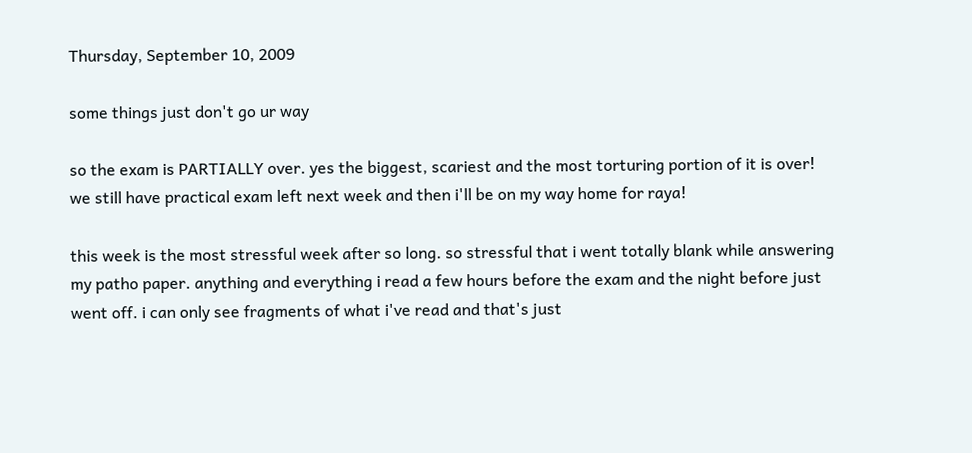Thursday, September 10, 2009

some things just don't go ur way

so the exam is PARTIALLY over. yes the biggest, scariest and the most torturing portion of it is over! we still have practical exam left next week and then i'll be on my way home for raya!

this week is the most stressful week after so long. so stressful that i went totally blank while answering my patho paper. anything and everything i read a few hours before the exam and the night before just went off. i can only see fragments of what i've read and that's just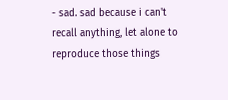- sad. sad because i can't recall anything, let alone to reproduce those things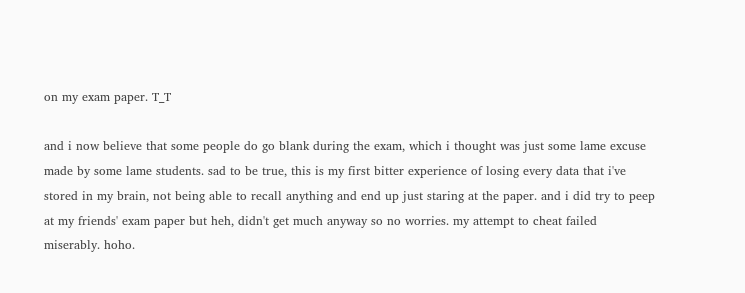on my exam paper. T_T

and i now believe that some people do go blank during the exam, which i thought was just some lame excuse made by some lame students. sad to be true, this is my first bitter experience of losing every data that i've stored in my brain, not being able to recall anything and end up just staring at the paper. and i did try to peep at my friends' exam paper but heh, didn't get much anyway so no worries. my attempt to cheat failed miserably. hoho.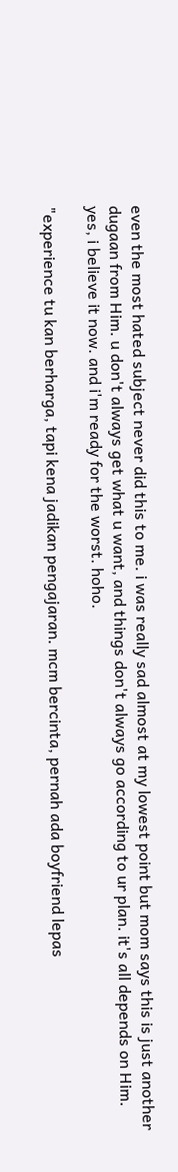even the most hated subject never did this to me. i was really sad almost at my lowest point but mom says this is just another dugaan from Him. u don't always get what u want, and things don't always go according to ur plan. it's all depends on Him. yes, i believe it now. and i'm ready for the worst. hoho.

"experience tu kan berharga, tapi kena jadikan pengajaran. mcm bercinta, pernah ada boyfriend lepas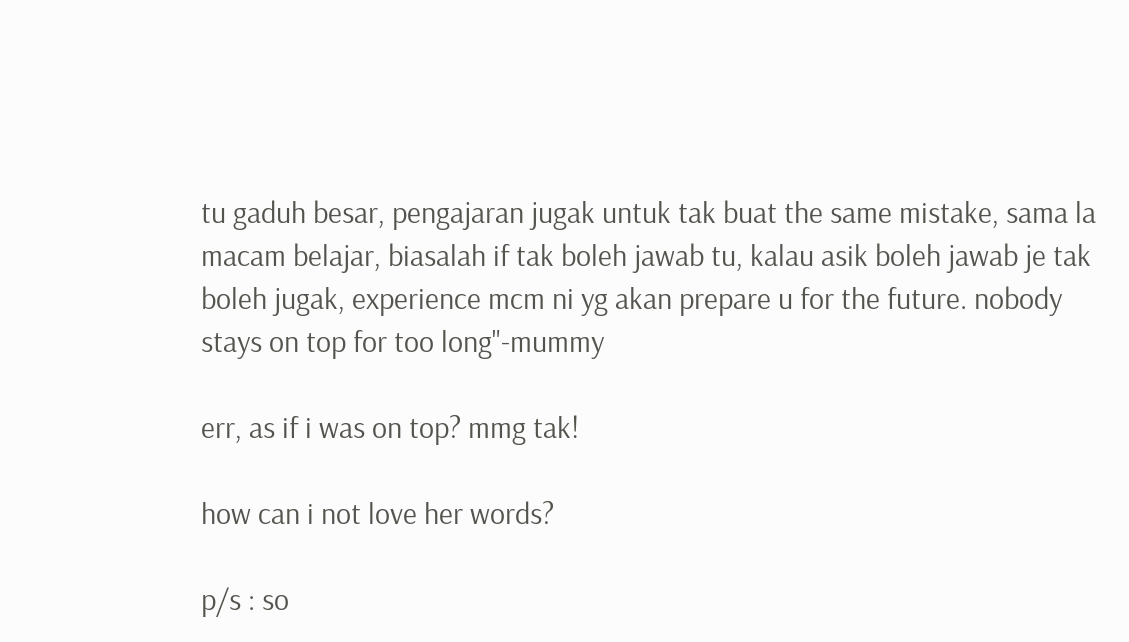tu gaduh besar, pengajaran jugak untuk tak buat the same mistake, sama la macam belajar, biasalah if tak boleh jawab tu, kalau asik boleh jawab je tak boleh jugak, experience mcm ni yg akan prepare u for the future. nobody stays on top for too long"-mummy

err, as if i was on top? mmg tak!

how can i not love her words?

p/s : so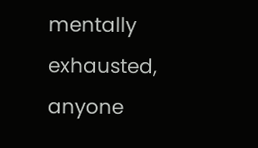mentally exhausted, anyone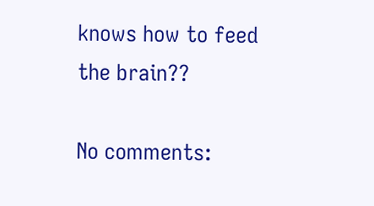knows how to feed the brain??

No comments: